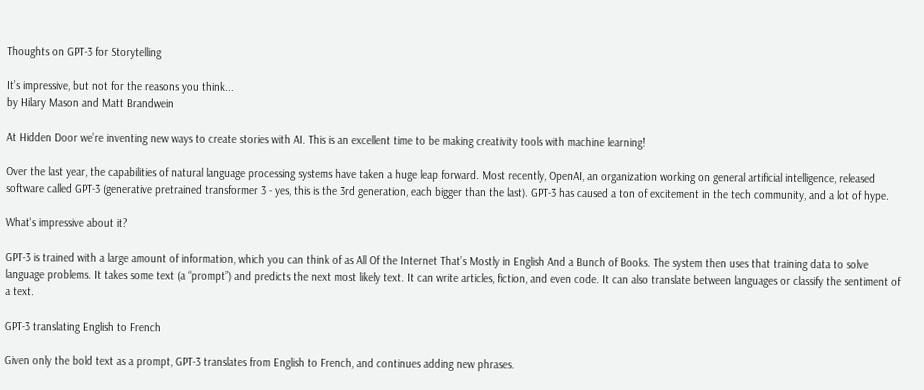Thoughts on GPT-3 for Storytelling

It’s impressive, but not for the reasons you think...
by Hilary Mason and Matt Brandwein

At Hidden Door we’re inventing new ways to create stories with AI. This is an excellent time to be making creativity tools with machine learning!

Over the last year, the capabilities of natural language processing systems have taken a huge leap forward. Most recently, OpenAI, an organization working on general artificial intelligence, released software called GPT-3 (generative pretrained transformer 3 - yes, this is the 3rd generation, each bigger than the last). GPT-3 has caused a ton of excitement in the tech community, and a lot of hype.

What's impressive about it?

GPT-3 is trained with a large amount of information, which you can think of as All Of the Internet That’s Mostly in English And a Bunch of Books. The system then uses that training data to solve language problems. It takes some text (a “prompt”) and predicts the next most likely text. It can write articles, fiction, and even code. It can also translate between languages or classify the sentiment of a text.

GPT-3 translating English to French

Given only the bold text as a prompt, GPT-3 translates from English to French, and continues adding new phrases.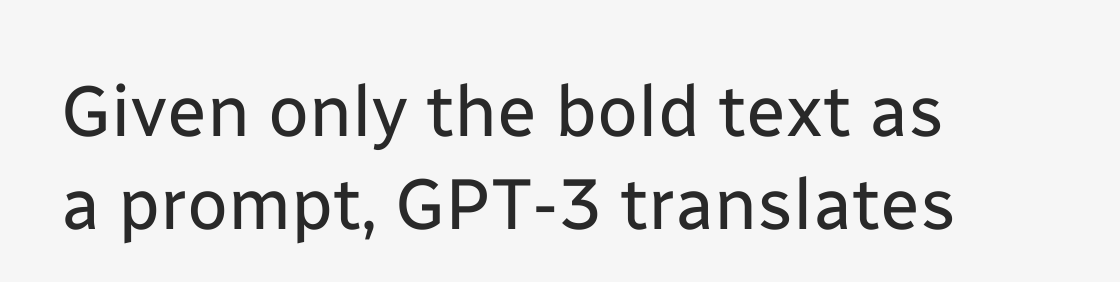Given only the bold text as a prompt, GPT-3 translates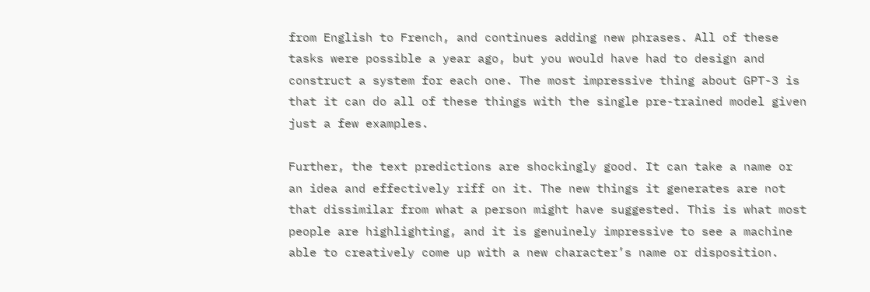from English to French, and continues adding new phrases. All of these tasks were possible a year ago, but you would have had to design and construct a system for each one. The most impressive thing about GPT-3 is that it can do all of these things with the single pre-trained model given just a few examples.

Further, the text predictions are shockingly good. It can take a name or an idea and effectively riff on it. The new things it generates are not that dissimilar from what a person might have suggested. This is what most people are highlighting, and it is genuinely impressive to see a machine able to creatively come up with a new character’s name or disposition.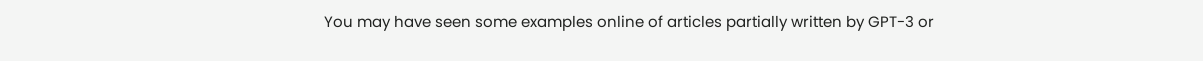You may have seen some examples online of articles partially written by GPT-3 or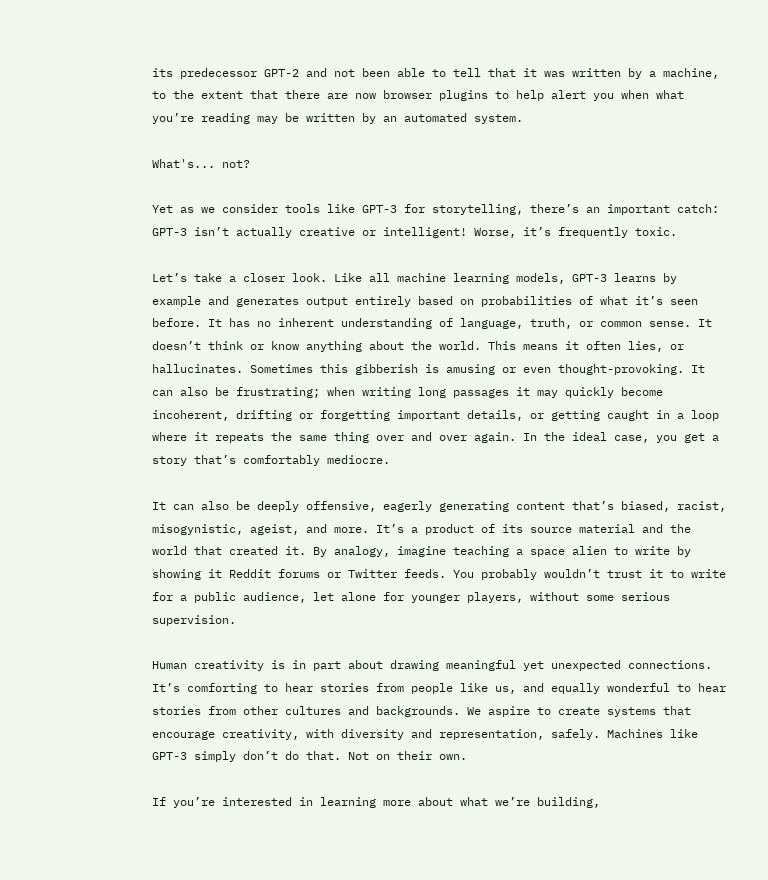its predecessor GPT-2 and not been able to tell that it was written by a machine, to the extent that there are now browser plugins to help alert you when what you’re reading may be written by an automated system.

What's... not?

Yet as we consider tools like GPT-3 for storytelling, there’s an important catch: GPT-3 isn’t actually creative or intelligent! Worse, it’s frequently toxic.

Let’s take a closer look. Like all machine learning models, GPT-3 learns by example and generates output entirely based on probabilities of what it’s seen before. It has no inherent understanding of language, truth, or common sense. It doesn’t think or know anything about the world. This means it often lies, or hallucinates. Sometimes this gibberish is amusing or even thought-provoking. It can also be frustrating; when writing long passages it may quickly become incoherent, drifting or forgetting important details, or getting caught in a loop where it repeats the same thing over and over again. In the ideal case, you get a story that’s comfortably mediocre.

It can also be deeply offensive, eagerly generating content that’s biased, racist, misogynistic, ageist, and more. It’s a product of its source material and the world that created it. By analogy, imagine teaching a space alien to write by showing it Reddit forums or Twitter feeds. You probably wouldn’t trust it to write for a public audience, let alone for younger players, without some serious supervision.

Human creativity is in part about drawing meaningful yet unexpected connections. It’s comforting to hear stories from people like us, and equally wonderful to hear stories from other cultures and backgrounds. We aspire to create systems that encourage creativity, with diversity and representation, safely. Machines like GPT-3 simply don’t do that. Not on their own.

If you’re interested in learning more about what we’re building,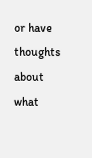or have thoughts about what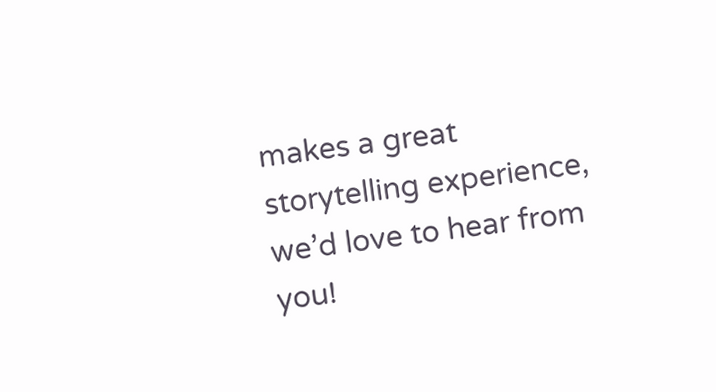makes a great storytelling experience, we’d love to hear from you!